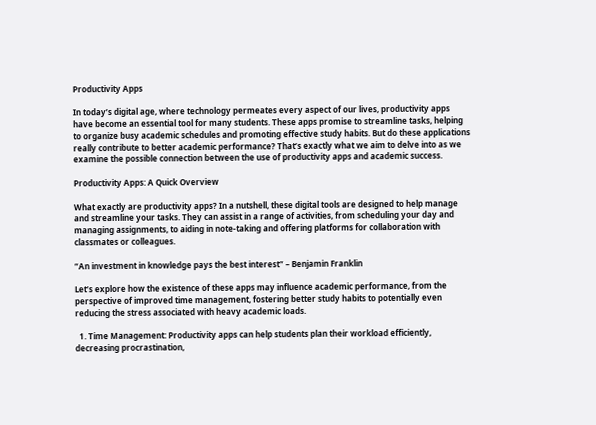Productivity Apps

In today’s digital age, where technology permeates every aspect of our lives, productivity apps have become an essential tool for many students. These apps promise to streamline tasks, helping to organize busy academic schedules and promoting effective study habits. But do these applications really contribute to better academic performance? That’s exactly what we aim to delve into as we examine the possible connection between the use of productivity apps and academic success.

Productivity Apps: A Quick Overview

What exactly are productivity apps? In a nutshell, these digital tools are designed to help manage and streamline your tasks. They can assist in a range of activities, from scheduling your day and managing assignments, to aiding in note-taking and offering platforms for collaboration with classmates or colleagues.

“An investment in knowledge pays the best interest” – Benjamin Franklin

Let’s explore how the existence of these apps may influence academic performance, from the perspective of improved time management, fostering better study habits to potentially even reducing the stress associated with heavy academic loads.

  1. Time Management: Productivity apps can help students plan their workload efficiently, decreasing procrastination,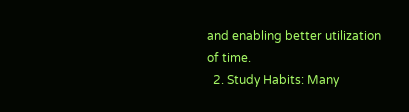and enabling better utilization of time.
  2. Study Habits: Many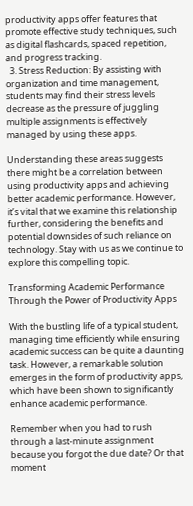productivity apps offer features that promote effective study techniques, such as digital flashcards, spaced repetition, and progress tracking.
  3. Stress Reduction: By assisting with organization and time management, students may find their stress levels decrease as the pressure of juggling multiple assignments is effectively managed by using these apps.

Understanding these areas suggests there might be a correlation between using productivity apps and achieving better academic performance. However, it’s vital that we examine this relationship further, considering the benefits and potential downsides of such reliance on technology. Stay with us as we continue to explore this compelling topic.

Transforming Academic Performance Through the Power of Productivity Apps

With the bustling life of a typical student, managing time efficiently while ensuring academic success can be quite a daunting task. However, a remarkable solution emerges in the form of productivity apps, which have been shown to significantly enhance academic performance.

Remember when you had to rush through a last-minute assignment because you forgot the due date? Or that moment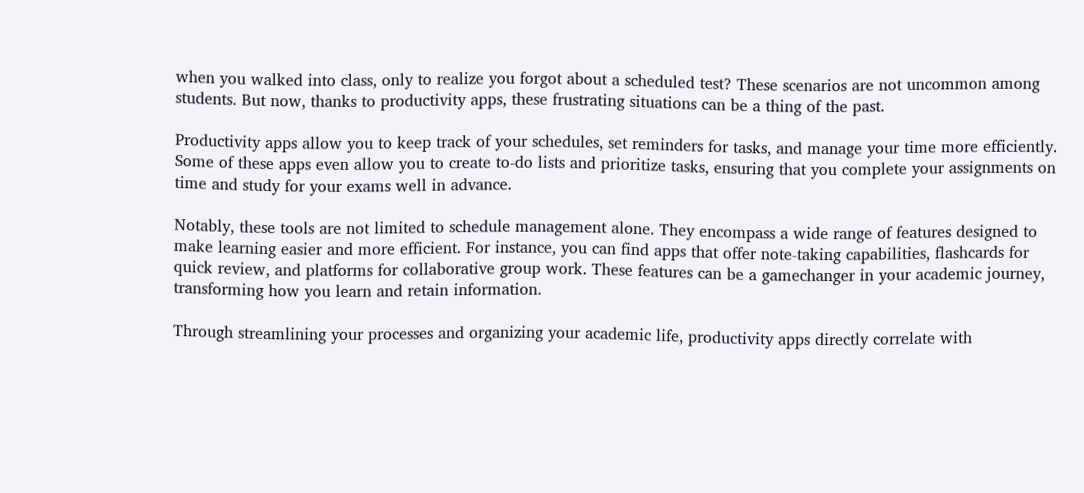when you walked into class, only to realize you forgot about a scheduled test? These scenarios are not uncommon among students. But now, thanks to productivity apps, these frustrating situations can be a thing of the past.

Productivity apps allow you to keep track of your schedules, set reminders for tasks, and manage your time more efficiently. Some of these apps even allow you to create to-do lists and prioritize tasks, ensuring that you complete your assignments on time and study for your exams well in advance.

Notably, these tools are not limited to schedule management alone. They encompass a wide range of features designed to make learning easier and more efficient. For instance, you can find apps that offer note-taking capabilities, flashcards for quick review, and platforms for collaborative group work. These features can be a gamechanger in your academic journey, transforming how you learn and retain information.

Through streamlining your processes and organizing your academic life, productivity apps directly correlate with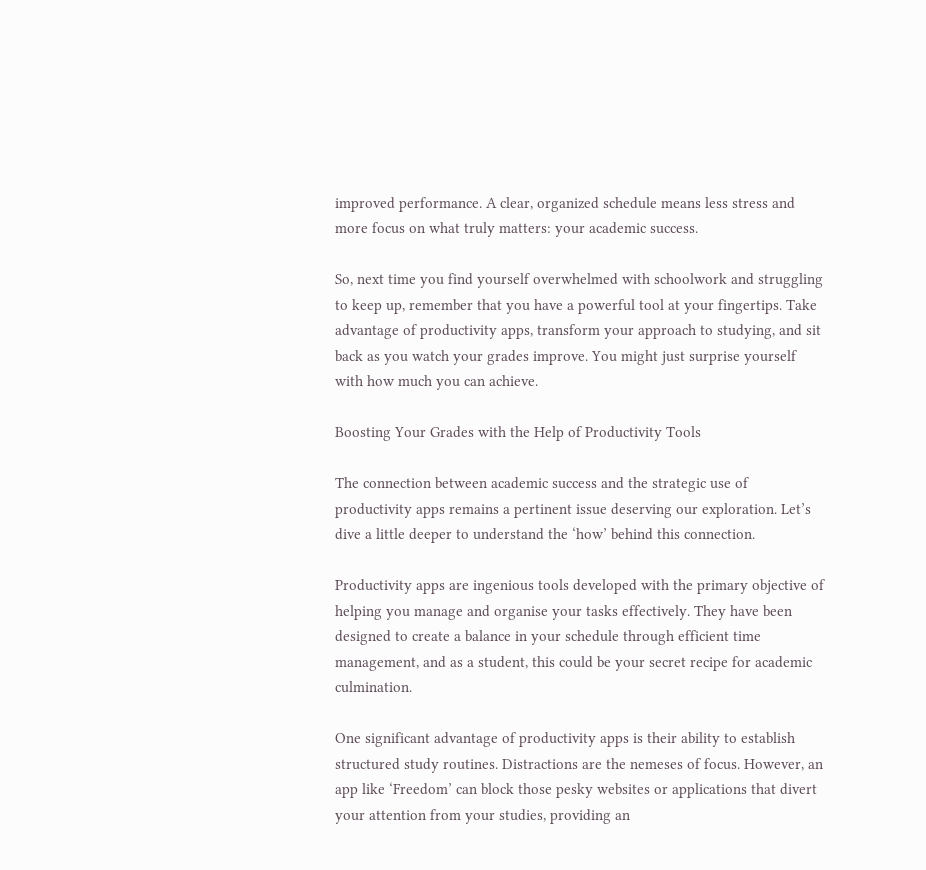improved performance. A clear, organized schedule means less stress and more focus on what truly matters: your academic success.

So, next time you find yourself overwhelmed with schoolwork and struggling to keep up, remember that you have a powerful tool at your fingertips. Take advantage of productivity apps, transform your approach to studying, and sit back as you watch your grades improve. You might just surprise yourself with how much you can achieve.

Boosting Your Grades with the Help of Productivity Tools

The connection between academic success and the strategic use of productivity apps remains a pertinent issue deserving our exploration. Let’s dive a little deeper to understand the ‘how’ behind this connection.

Productivity apps are ingenious tools developed with the primary objective of helping you manage and organise your tasks effectively. They have been designed to create a balance in your schedule through efficient time management, and as a student, this could be your secret recipe for academic culmination.

One significant advantage of productivity apps is their ability to establish structured study routines. Distractions are the nemeses of focus. However, an app like ‘Freedom’ can block those pesky websites or applications that divert your attention from your studies, providing an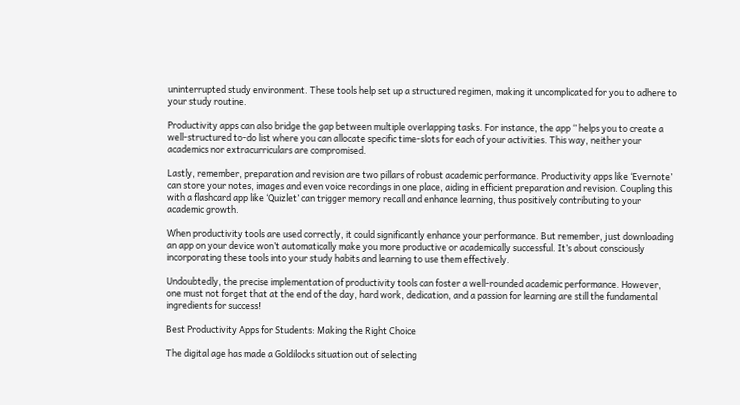uninterrupted study environment. These tools help set up a structured regimen, making it uncomplicated for you to adhere to your study routine.

Productivity apps can also bridge the gap between multiple overlapping tasks. For instance, the app ‘’ helps you to create a well-structured to-do list where you can allocate specific time-slots for each of your activities. This way, neither your academics nor extracurriculars are compromised.

Lastly, remember, preparation and revision are two pillars of robust academic performance. Productivity apps like ‘Evernote’ can store your notes, images and even voice recordings in one place, aiding in efficient preparation and revision. Coupling this with a flashcard app like ‘Quizlet’ can trigger memory recall and enhance learning, thus positively contributing to your academic growth.

When productivity tools are used correctly, it could significantly enhance your performance. But remember, just downloading an app on your device won’t automatically make you more productive or academically successful. It’s about consciously incorporating these tools into your study habits and learning to use them effectively.

Undoubtedly, the precise implementation of productivity tools can foster a well-rounded academic performance. However, one must not forget that at the end of the day, hard work, dedication, and a passion for learning are still the fundamental ingredients for success!

Best Productivity Apps for Students: Making the Right Choice

The digital age has made a Goldilocks situation out of selecting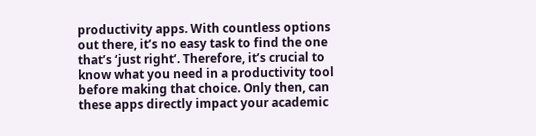productivity apps. With countless options out there, it’s no easy task to find the one that’s ‘just right’. Therefore, it’s crucial to know what you need in a productivity tool before making that choice. Only then, can these apps directly impact your academic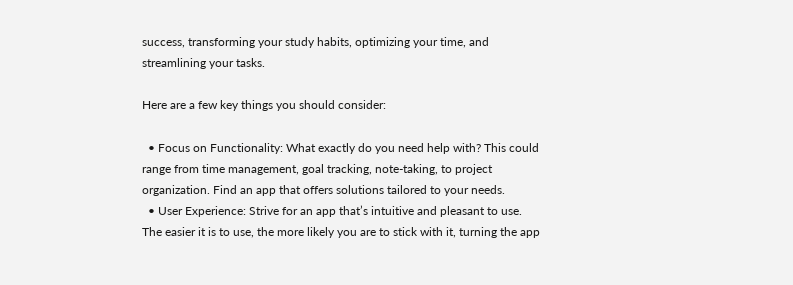success, transforming your study habits, optimizing your time, and streamlining your tasks.

Here are a few key things you should consider:

  • Focus on Functionality: What exactly do you need help with? This could range from time management, goal tracking, note-taking, to project organization. Find an app that offers solutions tailored to your needs.
  • User Experience: Strive for an app that’s intuitive and pleasant to use. The easier it is to use, the more likely you are to stick with it, turning the app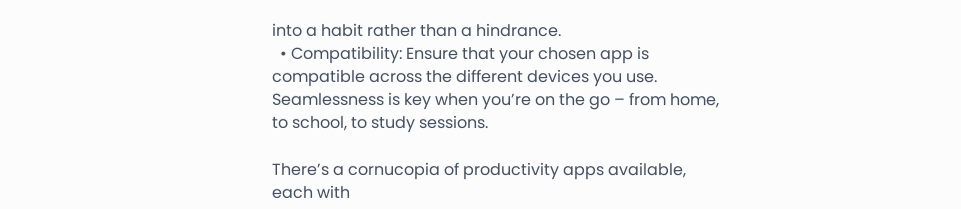into a habit rather than a hindrance.
  • Compatibility: Ensure that your chosen app is compatible across the different devices you use. Seamlessness is key when you’re on the go – from home, to school, to study sessions.

There’s a cornucopia of productivity apps available, each with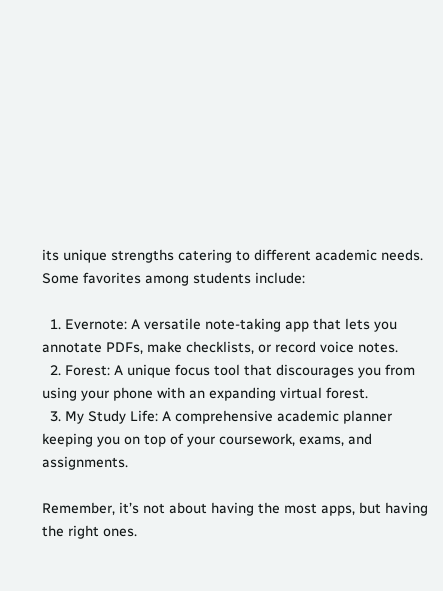its unique strengths catering to different academic needs. Some favorites among students include:

  1. Evernote: A versatile note-taking app that lets you annotate PDFs, make checklists, or record voice notes.
  2. Forest: A unique focus tool that discourages you from using your phone with an expanding virtual forest.
  3. My Study Life: A comprehensive academic planner keeping you on top of your coursework, exams, and assignments.

Remember, it’s not about having the most apps, but having the right ones.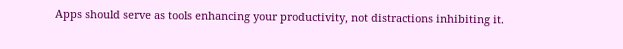Apps should serve as tools enhancing your productivity, not distractions inhibiting it.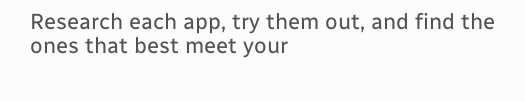Research each app, try them out, and find the ones that best meet your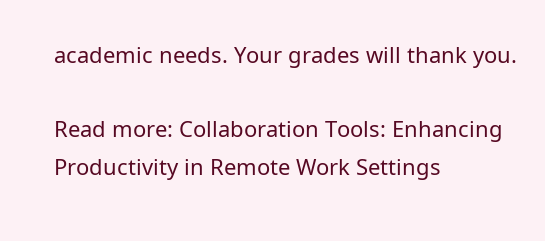academic needs. Your grades will thank you.

Read more: Collaboration Tools: Enhancing Productivity in Remote Work Settings